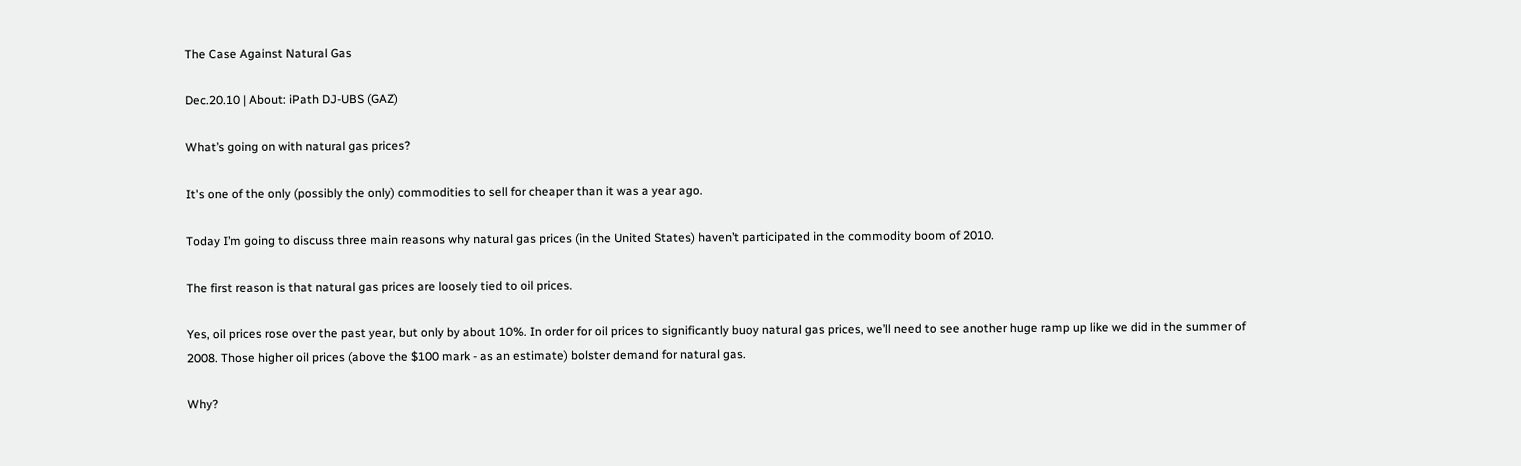The Case Against Natural Gas

Dec.20.10 | About: iPath DJ-UBS (GAZ)

What’s going on with natural gas prices?

It's one of the only (possibly the only) commodities to sell for cheaper than it was a year ago.

Today I’m going to discuss three main reasons why natural gas prices (in the United States) haven’t participated in the commodity boom of 2010.

The first reason is that natural gas prices are loosely tied to oil prices.

Yes, oil prices rose over the past year, but only by about 10%. In order for oil prices to significantly buoy natural gas prices, we’ll need to see another huge ramp up like we did in the summer of 2008. Those higher oil prices (above the $100 mark - as an estimate) bolster demand for natural gas.

Why?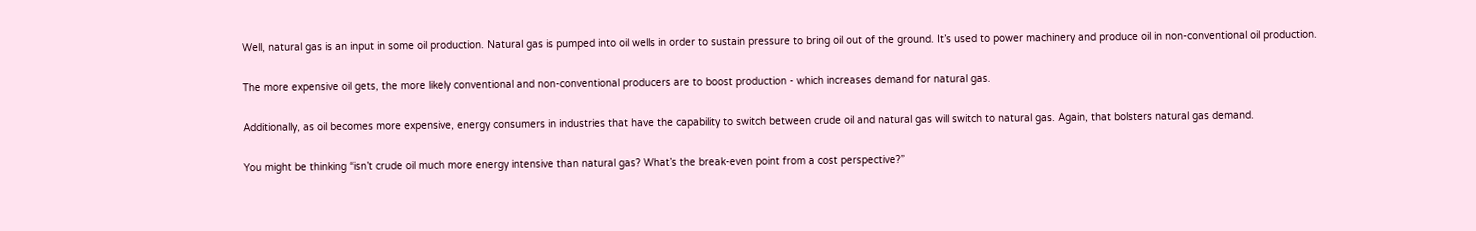Well, natural gas is an input in some oil production. Natural gas is pumped into oil wells in order to sustain pressure to bring oil out of the ground. It’s used to power machinery and produce oil in non-conventional oil production.

The more expensive oil gets, the more likely conventional and non-conventional producers are to boost production - which increases demand for natural gas.

Additionally, as oil becomes more expensive, energy consumers in industries that have the capability to switch between crude oil and natural gas will switch to natural gas. Again, that bolsters natural gas demand.

You might be thinking “isn’t crude oil much more energy intensive than natural gas? What’s the break-even point from a cost perspective?”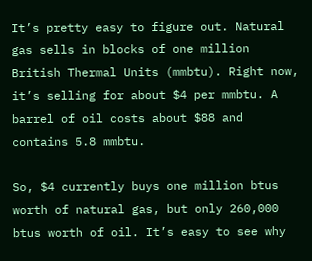It’s pretty easy to figure out. Natural gas sells in blocks of one million British Thermal Units (mmbtu). Right now, it’s selling for about $4 per mmbtu. A barrel of oil costs about $88 and contains 5.8 mmbtu.

So, $4 currently buys one million btus worth of natural gas, but only 260,000 btus worth of oil. It’s easy to see why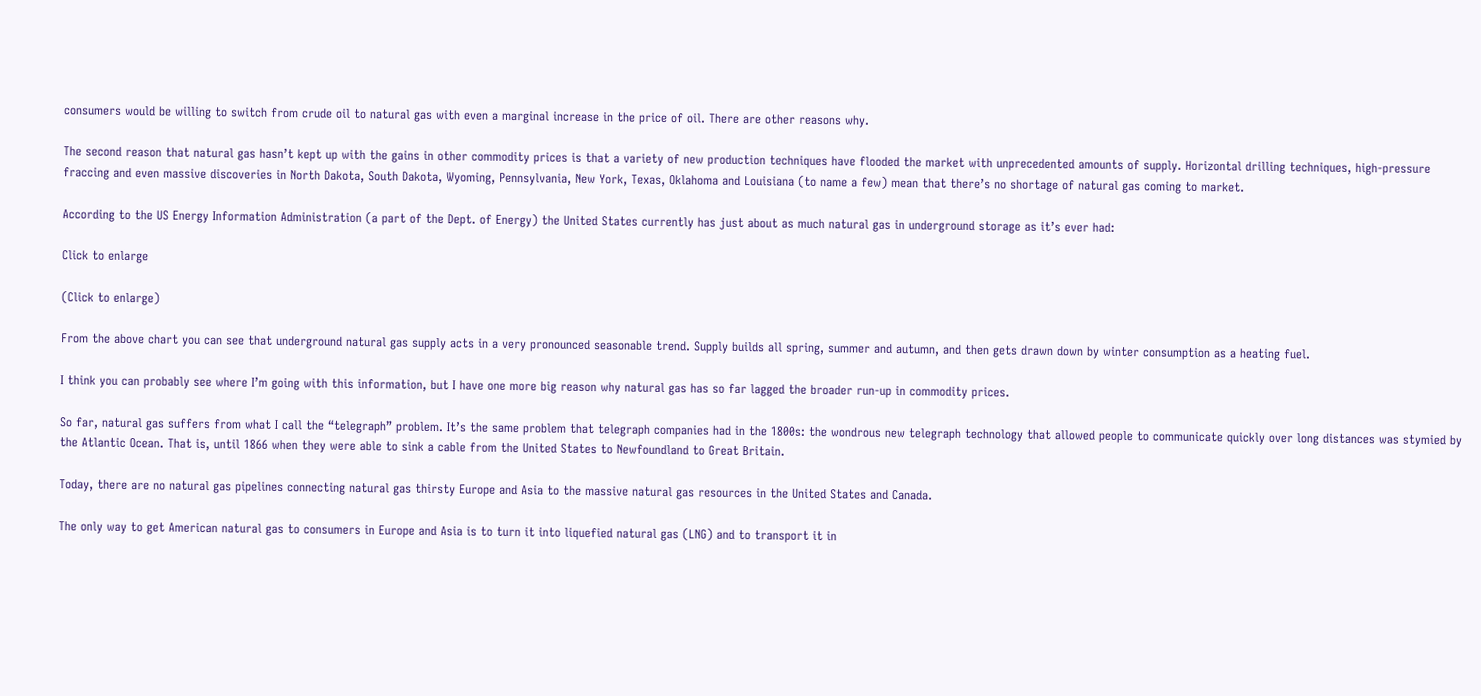consumers would be willing to switch from crude oil to natural gas with even a marginal increase in the price of oil. There are other reasons why.

The second reason that natural gas hasn’t kept up with the gains in other commodity prices is that a variety of new production techniques have flooded the market with unprecedented amounts of supply. Horizontal drilling techniques, high-pressure fraccing and even massive discoveries in North Dakota, South Dakota, Wyoming, Pennsylvania, New York, Texas, Oklahoma and Louisiana (to name a few) mean that there’s no shortage of natural gas coming to market.

According to the US Energy Information Administration (a part of the Dept. of Energy) the United States currently has just about as much natural gas in underground storage as it’s ever had:

Click to enlarge

(Click to enlarge)

From the above chart you can see that underground natural gas supply acts in a very pronounced seasonable trend. Supply builds all spring, summer and autumn, and then gets drawn down by winter consumption as a heating fuel.

I think you can probably see where I’m going with this information, but I have one more big reason why natural gas has so far lagged the broader run-up in commodity prices.

So far, natural gas suffers from what I call the “telegraph” problem. It’s the same problem that telegraph companies had in the 1800s: the wondrous new telegraph technology that allowed people to communicate quickly over long distances was stymied by the Atlantic Ocean. That is, until 1866 when they were able to sink a cable from the United States to Newfoundland to Great Britain.

Today, there are no natural gas pipelines connecting natural gas thirsty Europe and Asia to the massive natural gas resources in the United States and Canada.

The only way to get American natural gas to consumers in Europe and Asia is to turn it into liquefied natural gas (LNG) and to transport it in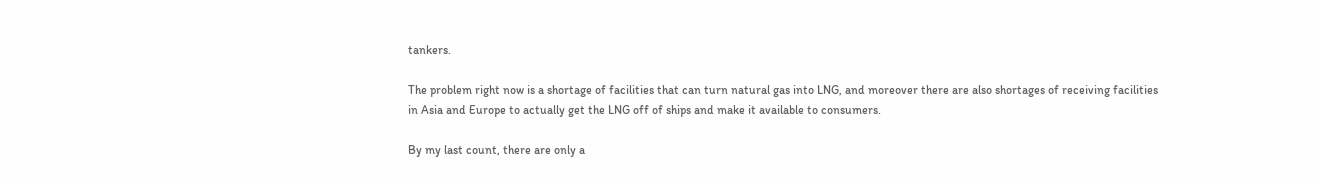tankers.

The problem right now is a shortage of facilities that can turn natural gas into LNG, and moreover there are also shortages of receiving facilities in Asia and Europe to actually get the LNG off of ships and make it available to consumers.

By my last count, there are only a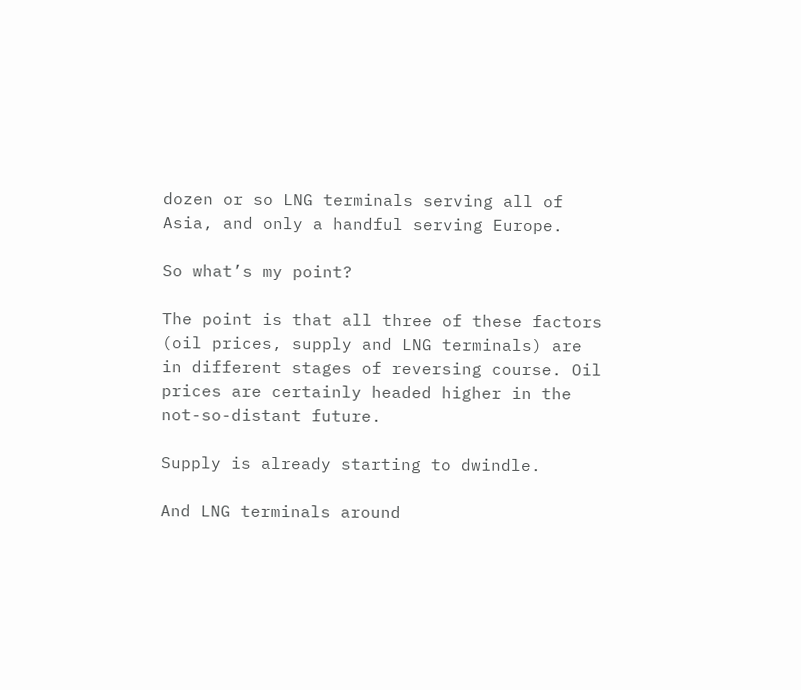dozen or so LNG terminals serving all of Asia, and only a handful serving Europe.

So what’s my point?

The point is that all three of these factors (oil prices, supply and LNG terminals) are in different stages of reversing course. Oil prices are certainly headed higher in the not-so-distant future.

Supply is already starting to dwindle.

And LNG terminals around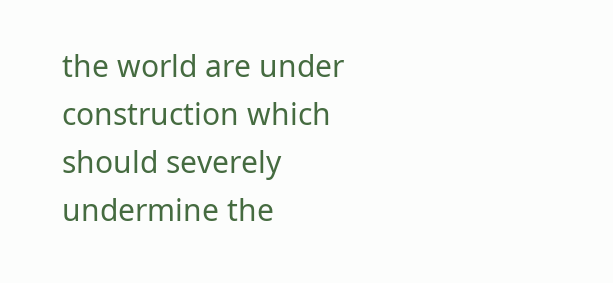the world are under construction which should severely undermine the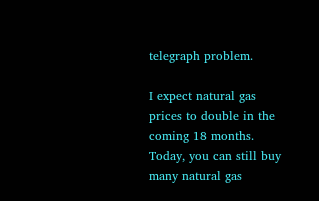telegraph problem.

I expect natural gas prices to double in the coming 18 months. Today, you can still buy many natural gas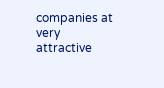companies at very attractive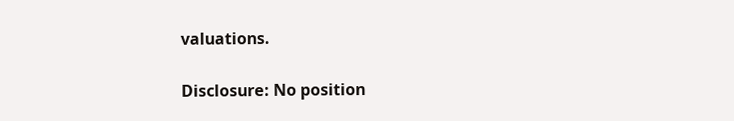valuations.

Disclosure: No position